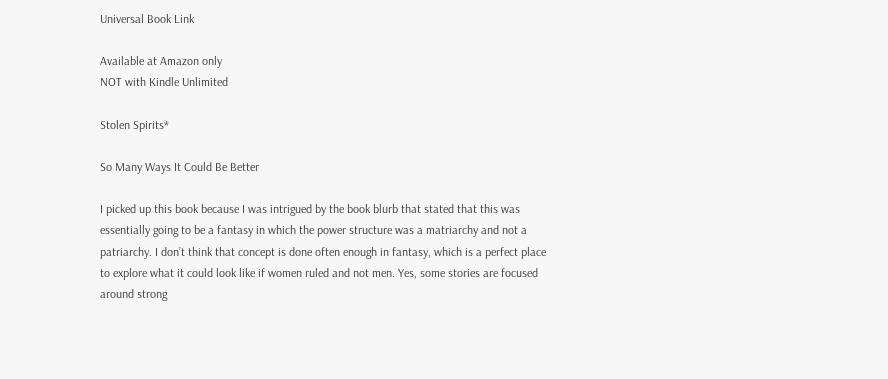Universal Book Link

Available at Amazon only
NOT with Kindle Unlimited

Stolen Spirits*

So Many Ways It Could Be Better

I picked up this book because I was intrigued by the book blurb that stated that this was essentially going to be a fantasy in which the power structure was a matriarchy and not a patriarchy. I don’t think that concept is done often enough in fantasy, which is a perfect place to explore what it could look like if women ruled and not men. Yes, some stories are focused around strong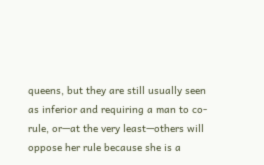queens, but they are still usually seen as inferior and requiring a man to co-rule, or—at the very least—others will oppose her rule because she is a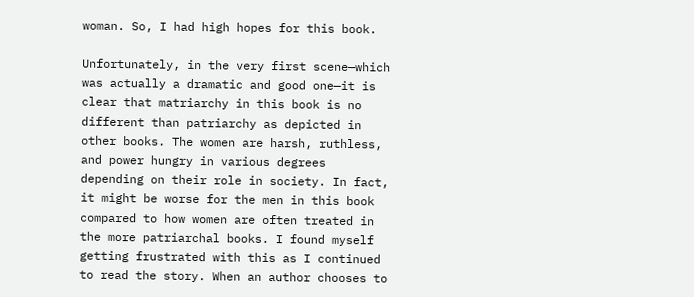woman. So, I had high hopes for this book.

Unfortunately, in the very first scene—which was actually a dramatic and good one—it is clear that matriarchy in this book is no different than patriarchy as depicted in other books. The women are harsh, ruthless, and power hungry in various degrees depending on their role in society. In fact, it might be worse for the men in this book compared to how women are often treated in the more patriarchal books. I found myself getting frustrated with this as I continued to read the story. When an author chooses to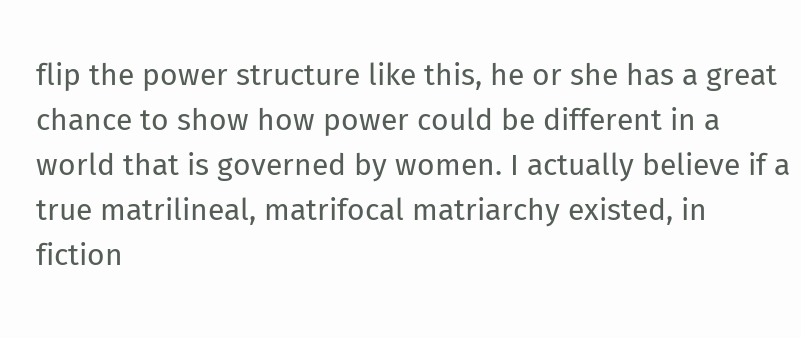flip the power structure like this, he or she has a great chance to show how power could be different in a world that is governed by women. I actually believe if a true matrilineal, matrifocal matriarchy existed, in fiction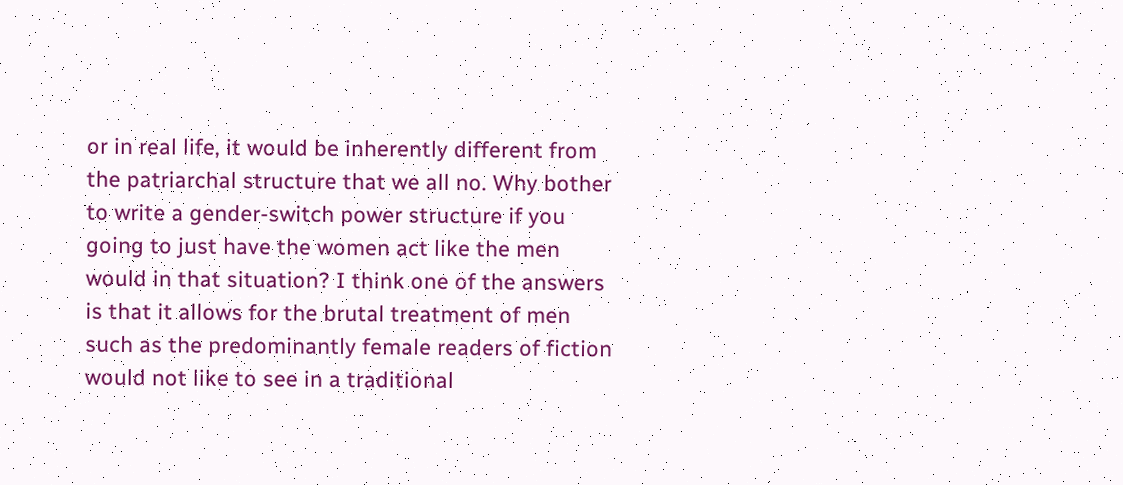or in real life, it would be inherently different from the patriarchal structure that we all no. Why bother to write a gender-switch power structure if you going to just have the women act like the men would in that situation? I think one of the answers is that it allows for the brutal treatment of men such as the predominantly female readers of fiction would not like to see in a traditional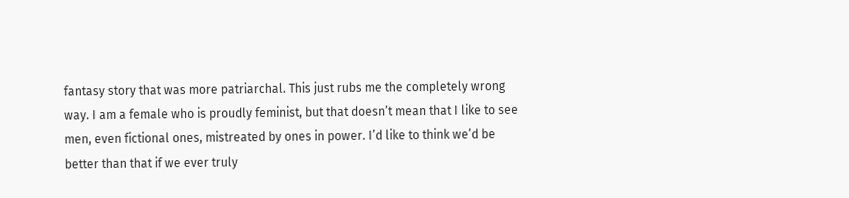fantasy story that was more patriarchal. This just rubs me the completely wrong way. I am a female who is proudly feminist, but that doesn’t mean that I like to see men, even fictional ones, mistreated by ones in power. I’d like to think we’d be better than that if we ever truly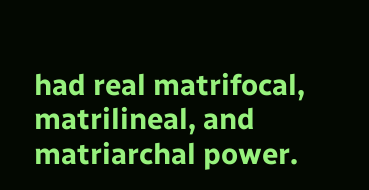had real matrifocal, matrilineal, and matriarchal power.